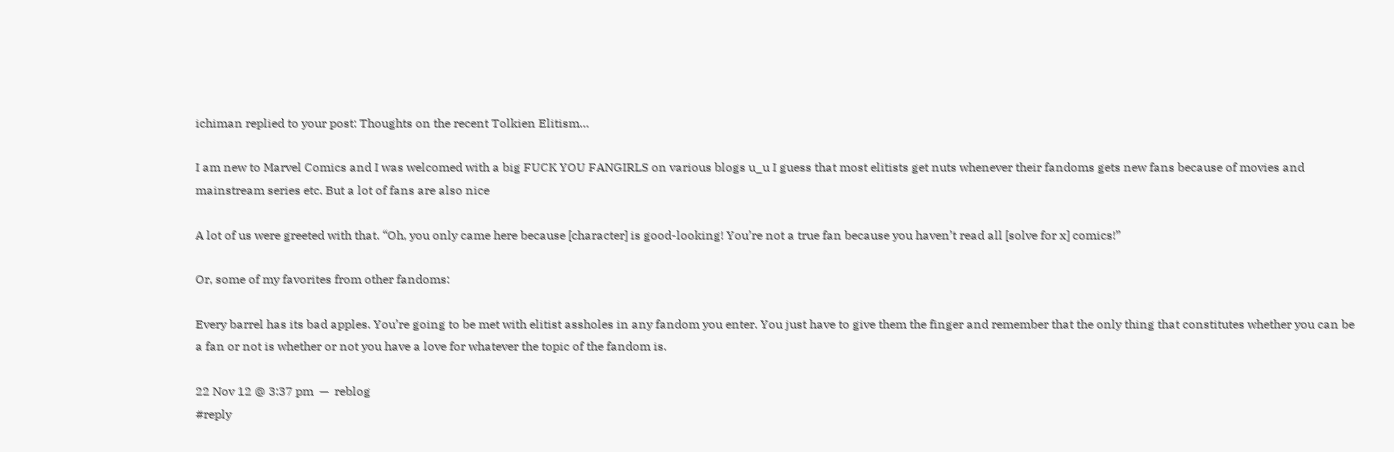ichiman replied to your post: Thoughts on the recent Tolkien Elitism…

I am new to Marvel Comics and I was welcomed with a big FUCK YOU FANGIRLS on various blogs u_u I guess that most elitists get nuts whenever their fandoms gets new fans because of movies and mainstream series etc. But a lot of fans are also nice

A lot of us were greeted with that. “Oh, you only came here because [character] is good-looking! You’re not a true fan because you haven’t read all [solve for x] comics!”

Or, some of my favorites from other fandoms:

Every barrel has its bad apples. You’re going to be met with elitist assholes in any fandom you enter. You just have to give them the finger and remember that the only thing that constitutes whether you can be a fan or not is whether or not you have a love for whatever the topic of the fandom is.

22 Nov 12 @ 3:37 pm  —  reblog
#reply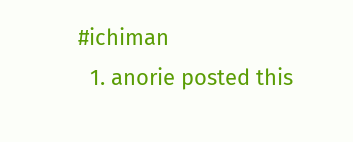#ichiman
  1. anorie posted this